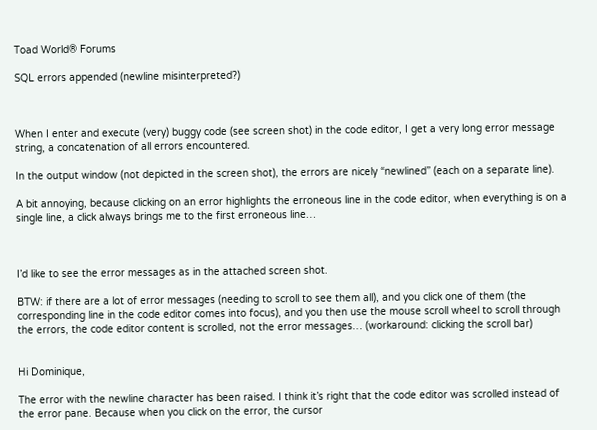Toad World® Forums

SQL errors appended (newline misinterpreted?)



When I enter and execute (very) buggy code (see screen shot) in the code editor, I get a very long error message string, a concatenation of all errors encountered.

In the output window (not depicted in the screen shot), the errors are nicely “newlined” (each on a separate line).

A bit annoying, because clicking on an error highlights the erroneous line in the code editor, when everything is on a single line, a click always brings me to the first erroneous line…



I’d like to see the error messages as in the attached screen shot.

BTW: if there are a lot of error messages (needing to scroll to see them all), and you click one of them (the corresponding line in the code editor comes into focus), and you then use the mouse scroll wheel to scroll through the errors, the code editor content is scrolled, not the error messages… (workaround: clicking the scroll bar)


Hi Dominique,

The error with the newline character has been raised. I think it’s right that the code editor was scrolled instead of the error pane. Because when you click on the error, the cursor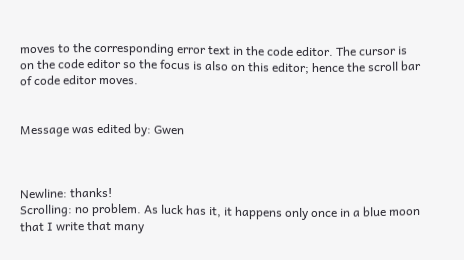moves to the corresponding error text in the code editor. The cursor is on the code editor so the focus is also on this editor; hence the scroll bar of code editor moves.


Message was edited by: Gwen



Newline: thanks!
Scrolling: no problem. As luck has it, it happens only once in a blue moon that I write that many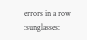errors in a row :sunglasses: